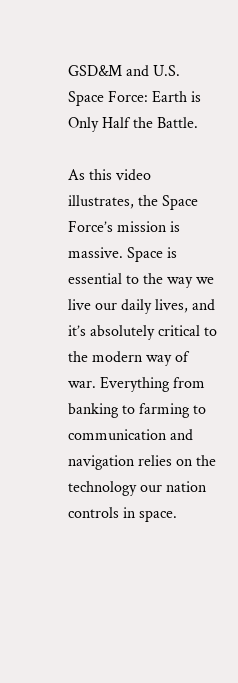GSD&M and U.S. Space Force: Earth is Only Half the Battle.

As this video illustrates, the Space Force’s mission is massive. Space is essential to the way we live our daily lives, and it’s absolutely critical to the modern way of war. Everything from banking to farming to communication and navigation relies on the technology our nation controls in space.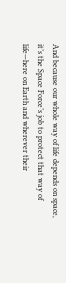And because our whole way of life depends on space, it’s the Space Force’s job to protect that way of life—here on Earth and wherever their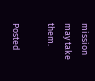mission may take them.

Posted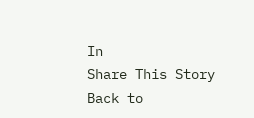In
Share This Story
Back to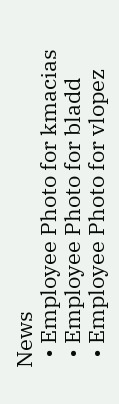News
  • Employee Photo for kmacias
  • Employee Photo for bladd
  • Employee Photo for vlopez